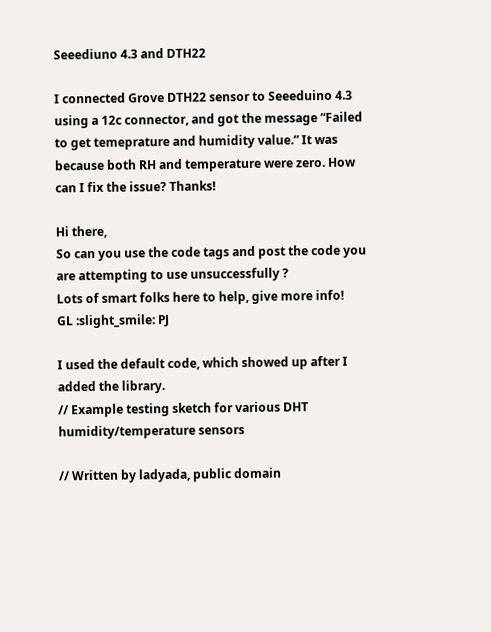Seeediuno 4.3 and DTH22

I connected Grove DTH22 sensor to Seeeduino 4.3 using a 12c connector, and got the message “Failed to get temeprature and humidity value.” It was because both RH and temperature were zero. How can I fix the issue? Thanks!

Hi there,
So can you use the code tags and post the code you are attempting to use unsuccessfully ?
Lots of smart folks here to help, give more info!
GL :slight_smile: PJ

I used the default code, which showed up after I added the library.
// Example testing sketch for various DHT humidity/temperature sensors

// Written by ladyada, public domain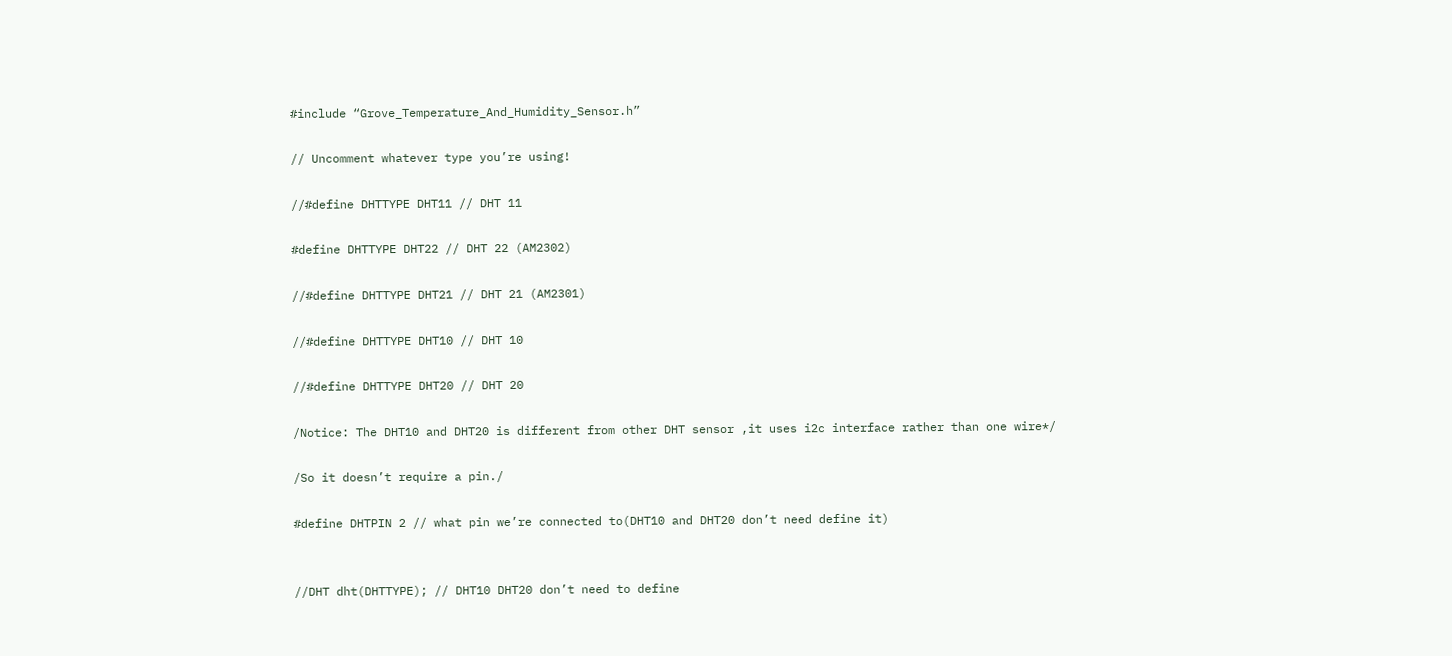#include “Grove_Temperature_And_Humidity_Sensor.h”

// Uncomment whatever type you’re using!

//#define DHTTYPE DHT11 // DHT 11

#define DHTTYPE DHT22 // DHT 22 (AM2302)

//#define DHTTYPE DHT21 // DHT 21 (AM2301)

//#define DHTTYPE DHT10 // DHT 10

//#define DHTTYPE DHT20 // DHT 20

/Notice: The DHT10 and DHT20 is different from other DHT sensor ,it uses i2c interface rather than one wire*/

/So it doesn’t require a pin./

#define DHTPIN 2 // what pin we’re connected to(DHT10 and DHT20 don’t need define it)


//DHT dht(DHTTYPE); // DHT10 DHT20 don’t need to define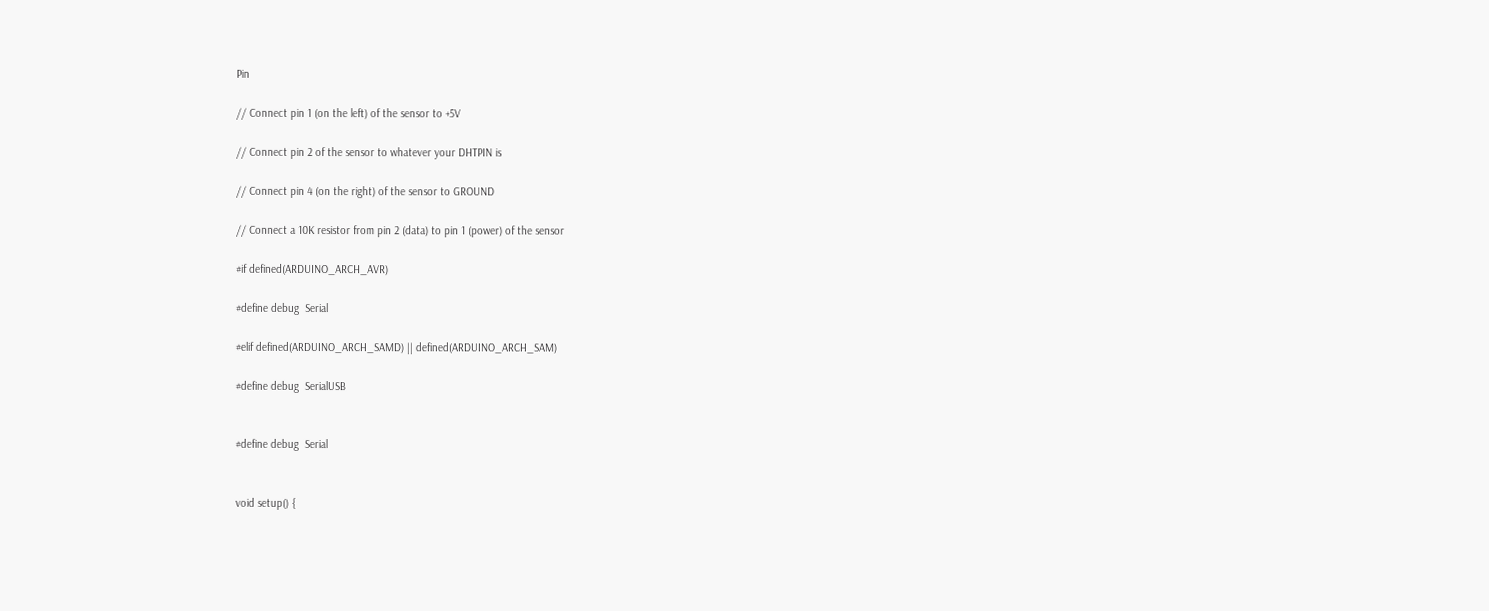Pin

// Connect pin 1 (on the left) of the sensor to +5V

// Connect pin 2 of the sensor to whatever your DHTPIN is

// Connect pin 4 (on the right) of the sensor to GROUND

// Connect a 10K resistor from pin 2 (data) to pin 1 (power) of the sensor

#if defined(ARDUINO_ARCH_AVR)

#define debug  Serial

#elif defined(ARDUINO_ARCH_SAMD) || defined(ARDUINO_ARCH_SAM)

#define debug  SerialUSB


#define debug  Serial


void setup() {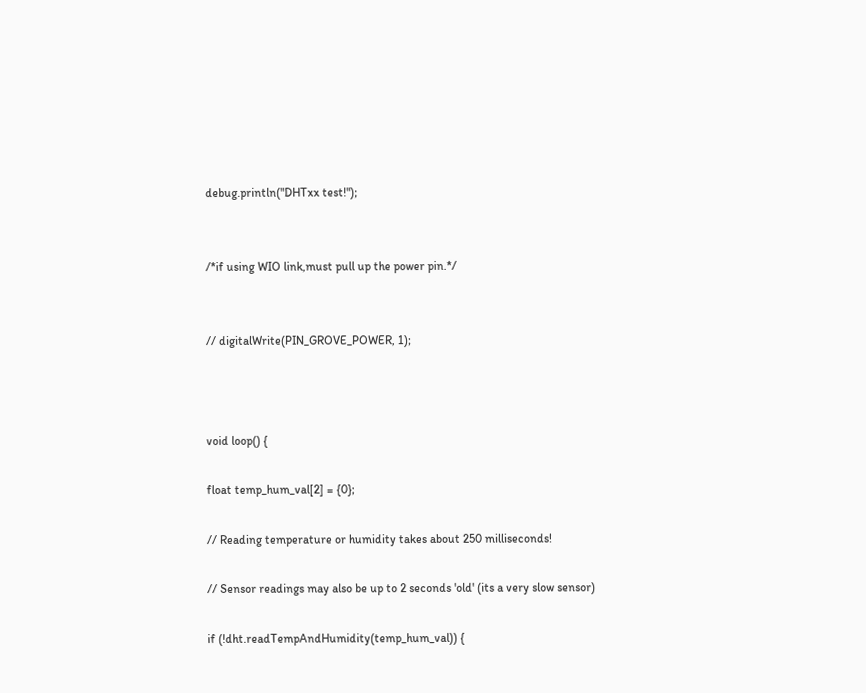debug.println("DHTxx test!");


/*if using WIO link,must pull up the power pin.*/


// digitalWrite(PIN_GROVE_POWER, 1);



void loop() {

float temp_hum_val[2] = {0};

// Reading temperature or humidity takes about 250 milliseconds!

// Sensor readings may also be up to 2 seconds 'old' (its a very slow sensor)

if (!dht.readTempAndHumidity(temp_hum_val)) {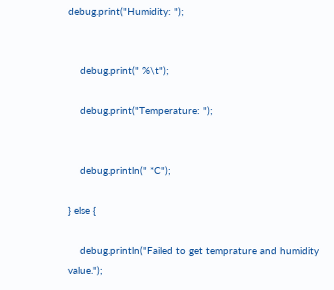debug.print("Humidity: ");


    debug.print(" %\t");

    debug.print("Temperature: ");


    debug.println(" *C");

} else {

    debug.println("Failed to get temprature and humidity value.");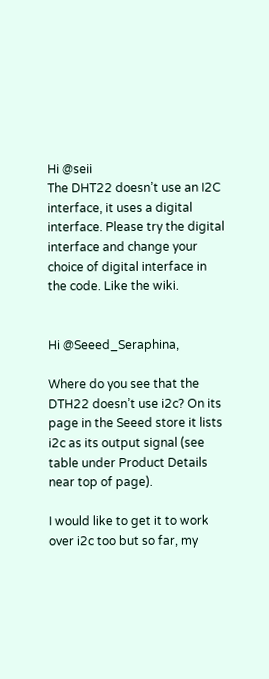Hi @seii
The DHT22 doesn’t use an I2C interface, it uses a digital interface. Please try the digital interface and change your choice of digital interface in the code. Like the wiki.


Hi @Seeed_Seraphina,

Where do you see that the DTH22 doesn’t use i2c? On its page in the Seeed store it lists i2c as its output signal (see table under Product Details near top of page).

I would like to get it to work over i2c too but so far, my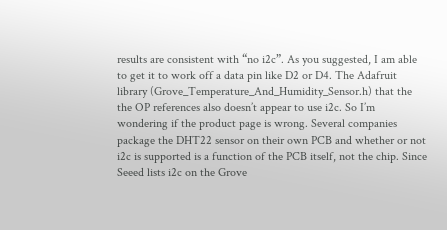results are consistent with “no i2c”. As you suggested, I am able to get it to work off a data pin like D2 or D4. The Adafruit library (Grove_Temperature_And_Humidity_Sensor.h) that the the OP references also doesn’t appear to use i2c. So I’m wondering if the product page is wrong. Several companies package the DHT22 sensor on their own PCB and whether or not i2c is supported is a function of the PCB itself, not the chip. Since Seeed lists i2c on the Grove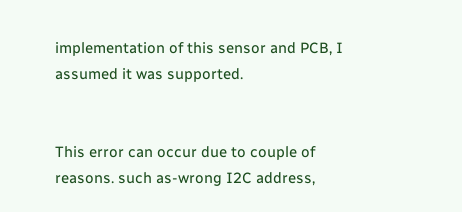implementation of this sensor and PCB, I assumed it was supported.


This error can occur due to couple of reasons. such as-wrong I2C address,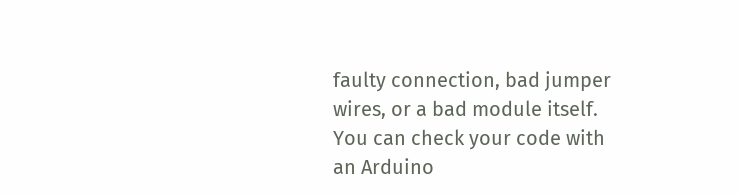faulty connection, bad jumper wires, or a bad module itself. You can check your code with an Arduino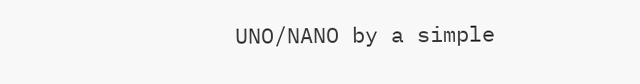UNO/NANO by a simple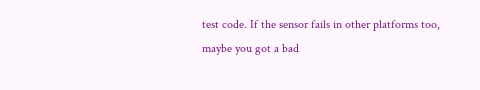test code. If the sensor fails in other platforms too, maybe you got a bad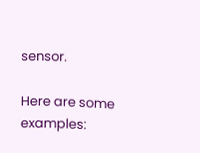sensor.

Here are some examples: